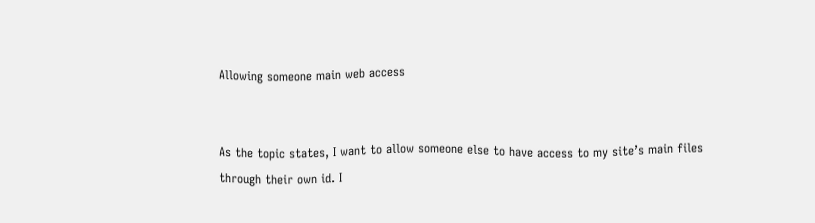Allowing someone main web access


As the topic states, I want to allow someone else to have access to my site’s main files through their own id. I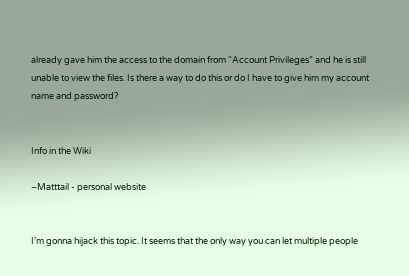already gave him the access to the domain from “Account Privileges” and he is still unable to view the files. Is there a way to do this or do I have to give him my account name and password?


Info in the Wiki

–Matttail - personal website


I’m gonna hijack this topic. It seems that the only way you can let multiple people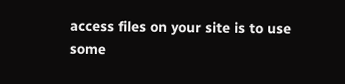access files on your site is to use some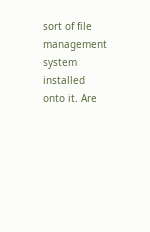sort of file management system installed onto it. Are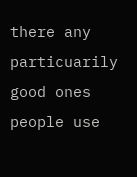there any particuarily good ones people use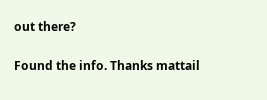out there?


Found the info. Thanks mattail